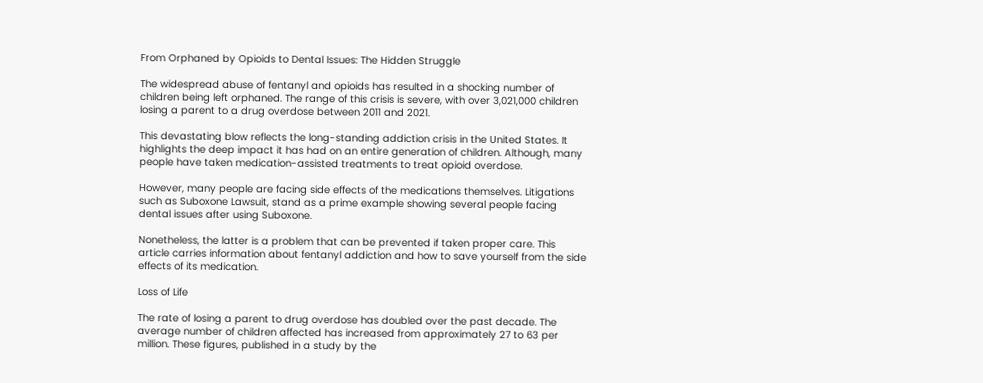From Orphaned by Opioids to Dental Issues: The Hidden Struggle

The widespread abuse of fentanyl and opioids has resulted in a shocking number of children being left orphaned. The range of this crisis is severe, with over 3,021,000 children losing a parent to a drug overdose between 2011 and 2021.

This devastating blow reflects the long-standing addiction crisis in the United States. It highlights the deep impact it has had on an entire generation of children. Although, many people have taken medication-assisted treatments to treat opioid overdose.

However, many people are facing side effects of the medications themselves. Litigations such as Suboxone Lawsuit, stand as a prime example showing several people facing dental issues after using Suboxone.

Nonetheless, the latter is a problem that can be prevented if taken proper care. This article carries information about fentanyl addiction and how to save yourself from the side effects of its medication.

Loss of Life

The rate of losing a parent to drug overdose has doubled over the past decade. The average number of children affected has increased from approximately 27 to 63 per million. These figures, published in a study by the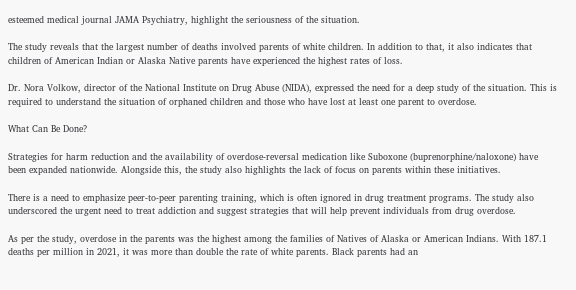esteemed medical journal JAMA Psychiatry, highlight the seriousness of the situation.

The study reveals that the largest number of deaths involved parents of white children. In addition to that, it also indicates that children of American Indian or Alaska Native parents have experienced the highest rates of loss.

Dr. Nora Volkow, director of the National Institute on Drug Abuse (NIDA), expressed the need for a deep study of the situation. This is required to understand the situation of orphaned children and those who have lost at least one parent to overdose.

What Can Be Done?

Strategies for harm reduction and the availability of overdose-reversal medication like Suboxone (buprenorphine/naloxone) have been expanded nationwide. Alongside this, the study also highlights the lack of focus on parents within these initiatives.

There is a need to emphasize peer-to-peer parenting training, which is often ignored in drug treatment programs. The study also underscored the urgent need to treat addiction and suggest strategies that will help prevent individuals from drug overdose.

As per the study, overdose in the parents was the highest among the families of Natives of Alaska or American Indians. With 187.1 deaths per million in 2021, it was more than double the rate of white parents. Black parents had an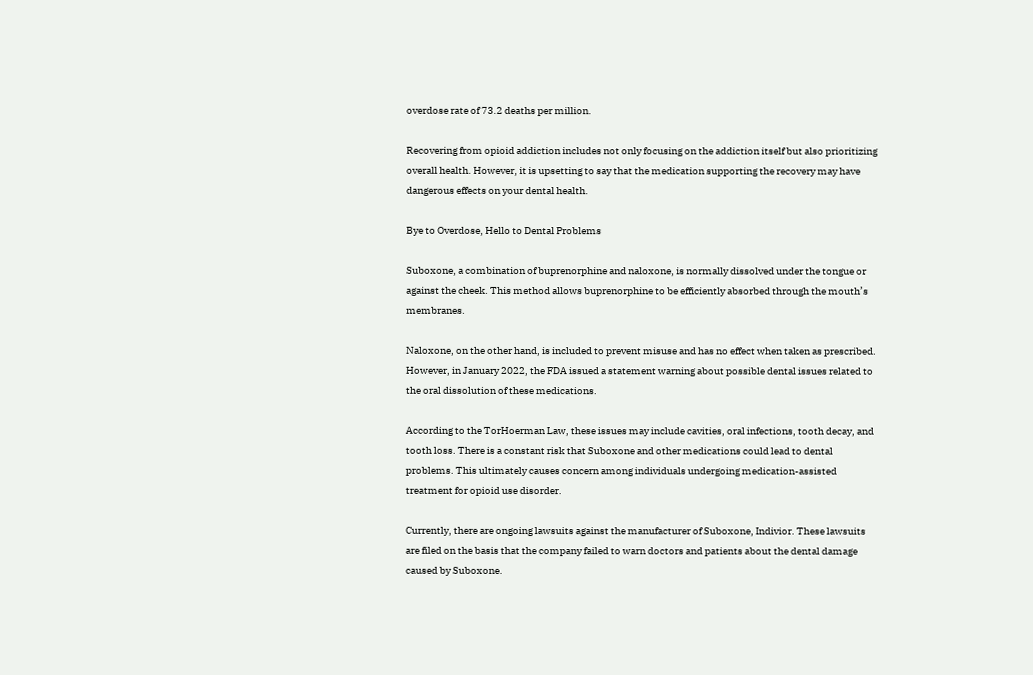overdose rate of 73.2 deaths per million.

Recovering from opioid addiction includes not only focusing on the addiction itself but also prioritizing overall health. However, it is upsetting to say that the medication supporting the recovery may have dangerous effects on your dental health.

Bye to Overdose, Hello to Dental Problems

Suboxone, a combination of buprenorphine and naloxone, is normally dissolved under the tongue or against the cheek. This method allows buprenorphine to be efficiently absorbed through the mouth’s membranes.

Naloxone, on the other hand, is included to prevent misuse and has no effect when taken as prescribed. However, in January 2022, the FDA issued a statement warning about possible dental issues related to the oral dissolution of these medications.

According to the TorHoerman Law, these issues may include cavities, oral infections, tooth decay, and tooth loss. There is a constant risk that Suboxone and other medications could lead to dental problems. This ultimately causes concern among individuals undergoing medication-assisted treatment for opioid use disorder.

Currently, there are ongoing lawsuits against the manufacturer of Suboxone, Indivior. These lawsuits are filed on the basis that the company failed to warn doctors and patients about the dental damage caused by Suboxone.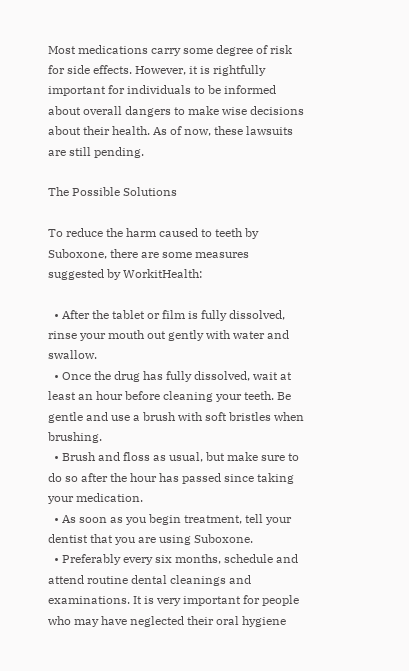Most medications carry some degree of risk for side effects. However, it is rightfully important for individuals to be informed about overall dangers to make wise decisions about their health. As of now, these lawsuits are still pending.

The Possible Solutions

To reduce the harm caused to teeth by Suboxone, there are some measures suggested by WorkitHealth:

  • After the tablet or film is fully dissolved, rinse your mouth out gently with water and swallow.
  • Once the drug has fully dissolved, wait at least an hour before cleaning your teeth. Be gentle and use a brush with soft bristles when brushing.
  • Brush and floss as usual, but make sure to do so after the hour has passed since taking your medication.
  • As soon as you begin treatment, tell your dentist that you are using Suboxone.
  • Preferably every six months, schedule and attend routine dental cleanings and examinations. It is very important for people who may have neglected their oral hygiene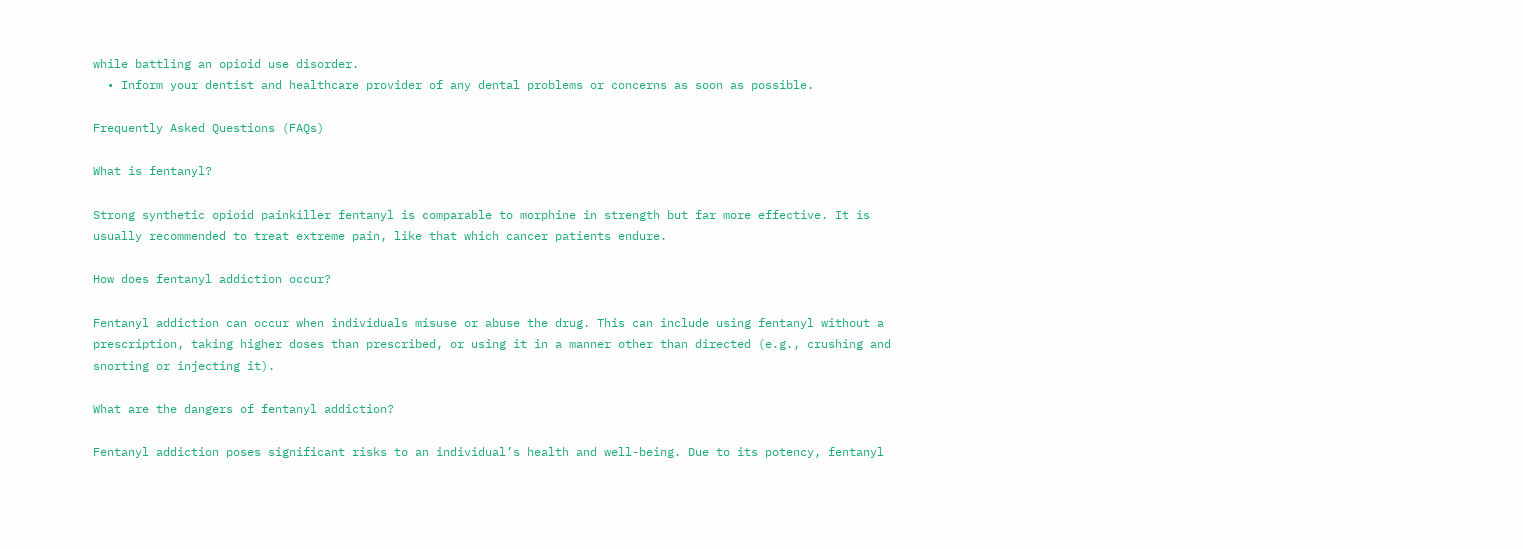while battling an opioid use disorder.
  • Inform your dentist and healthcare provider of any dental problems or concerns as soon as possible.

Frequently Asked Questions (FAQs)

What is fentanyl?

Strong synthetic opioid painkiller fentanyl is comparable to morphine in strength but far more effective. It is usually recommended to treat extreme pain, like that which cancer patients endure.

How does fentanyl addiction occur?

Fentanyl addiction can occur when individuals misuse or abuse the drug. This can include using fentanyl without a prescription, taking higher doses than prescribed, or using it in a manner other than directed (e.g., crushing and snorting or injecting it).

What are the dangers of fentanyl addiction?

Fentanyl addiction poses significant risks to an individual’s health and well-being. Due to its potency, fentanyl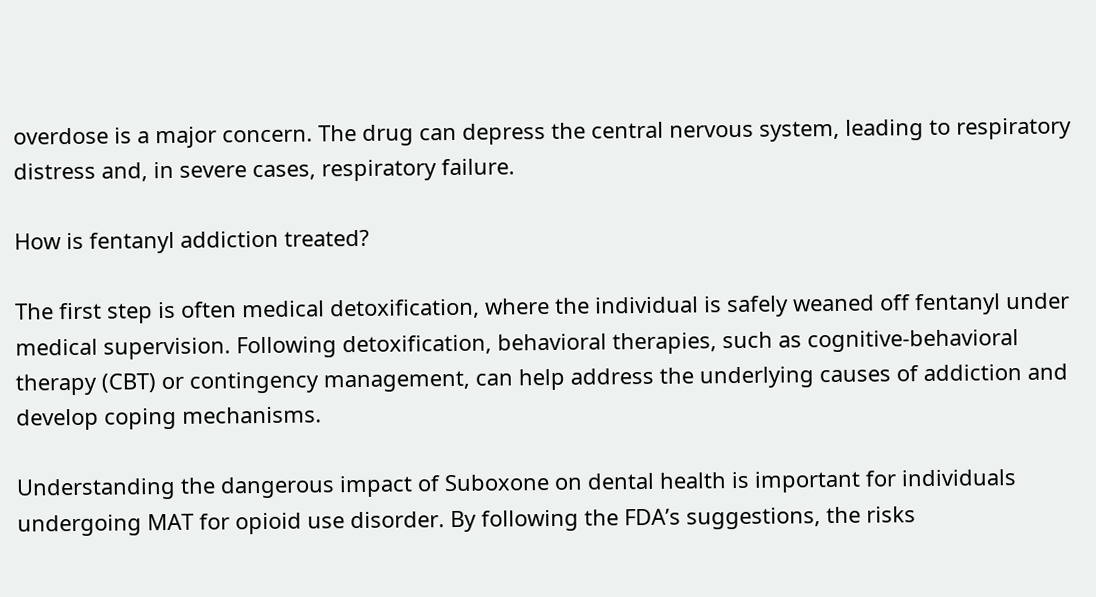overdose is a major concern. The drug can depress the central nervous system, leading to respiratory distress and, in severe cases, respiratory failure.

How is fentanyl addiction treated?

The first step is often medical detoxification, where the individual is safely weaned off fentanyl under medical supervision. Following detoxification, behavioral therapies, such as cognitive-behavioral therapy (CBT) or contingency management, can help address the underlying causes of addiction and develop coping mechanisms.

Understanding the dangerous impact of Suboxone on dental health is important for individuals undergoing MAT for opioid use disorder. By following the FDA’s suggestions, the risks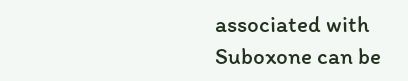associated with Suboxone can be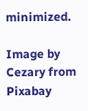minimized.

Image by Cezary from Pixabay